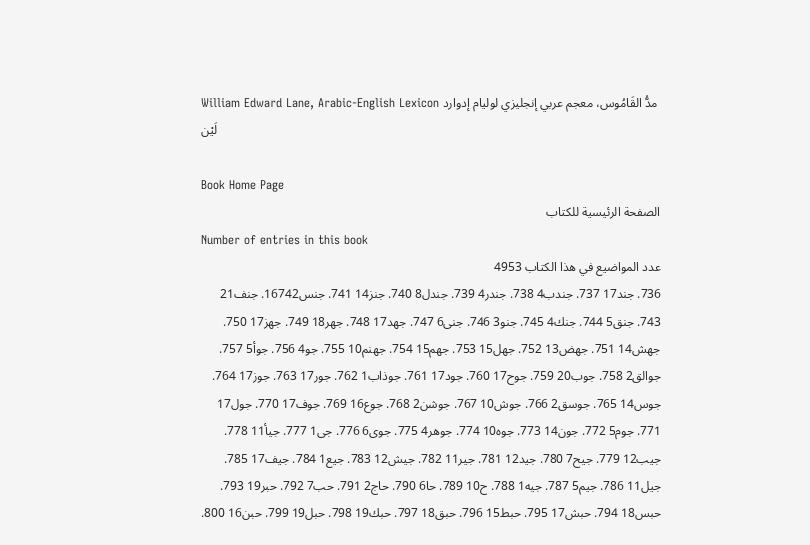William Edward Lane, Arabic-English Lexicon مدُّ القَامُوس، معجم عربي إنجليزي لوليام إدوارد لَيْن

Book Home Page
الصفحة الرئيسية للكتاب
Number of entries in this book
عدد المواضيع في هذا الكتاب 4953
736. جند17 737. جندب4 738. جندر4 739. جندل8 740. جنز14 741. جنس16742. جنف21 743. جنق5 744. جنك4 745. جنو3 746. جنى6 747. جهد17 748. جهر18 749. جهز17 750. جهش14 751. جهض13 752. جهل15 753. جهم15 754. جهنم10 755. جو4 756. جوأ5 757. جوالق2 758. جوب20 759. جوح17 760. جود17 761. جوذاب1 762. جور17 763. جوز17 764. جوس14 765. جوسق2 766. جوش10 767. جوشن2 768. جوع16 769. جوف17 770. جول17 771. جوم5 772. جون14 773. جوه10 774. جوهر4 775. جوى6 776. جى1 777. جيأ11 778. جيب12 779. جيح7 780. جيد12 781. جير11 782. جيش12 783. جيع1 784. جيف17 785. جيل11 786. جيم5 787. جيه1 788. ح10 789. حا6 790. حاج2 791. حب7 792. حبر19 793. حبس18 794. حبش17 795. حبط15 796. حبق18 797. حبك19 798. حبل19 799. حبن16 800.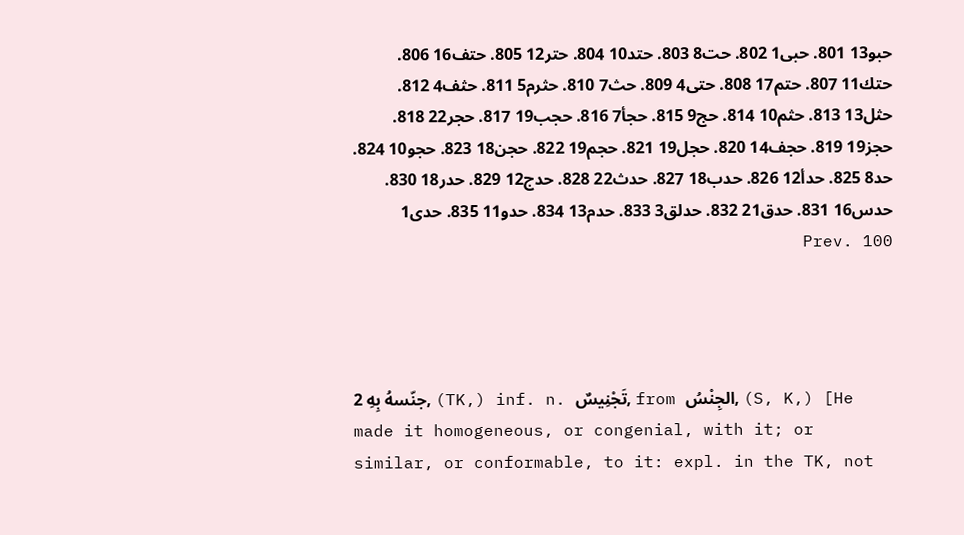حبو13 801. حبى1 802. حت8 803. حتد10 804. حتر12 805. حتف16 806. حتك11 807. حتم17 808. حتى4 809. حث7 810. حثرم5 811. حثف4 812. حثل13 813. حثم10 814. حج9 815. حجأ7 816. حجب19 817. حجر22 818. حجز19 819. حجف14 820. حجل19 821. حجم19 822. حجن18 823. حجو10 824. حد8 825. حدأ12 826. حدب18 827. حدث22 828. حدج12 829. حدر18 830. حدس16 831. حدق21 832. حدلق3 833. حدم13 834. حدو11 835. حدى1 Prev. 100




2 جنّسهُ بِهِ, (TK,) inf. n. تَجْنِيسٌ, from الجِنْسُ, (S, K,) [He made it homogeneous, or congenial, with it; or similar, or conformable, to it: expl. in the TK, not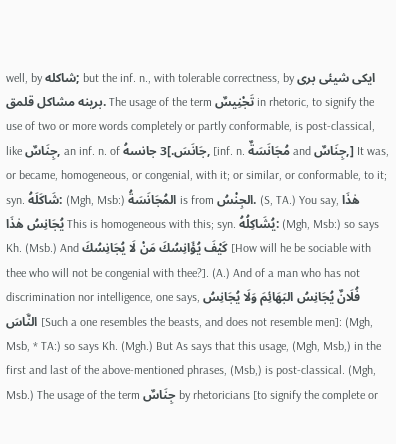well, by شاكله; but the inf. n., with tolerable correctness, by ايكى شيئى برى برينه مشاكل قلمق. The usage of the term تَجْنِيسٌ in rhetoric, to signify the use of two or more words completely or partly conformable, is post-classical, like جِنَاسٌ, an inf. n. of جَانَسَ.]3 جانسهُ, [inf. n. مُجَانَسَةٌ and جِنَاسٌ,] It was, or became, homogeneous, or congenial, with it; or similar, or conformable, to it; syn. شَاكَلَهُ: (Mgh, Msb:) المُجَانَسَةُ is from الجِنْسُ. (S, TA.) You say, هٰذَا يُجَانِسُ هٰذَا This is homogeneous with this; syn. يُشَاكِلُهُ: (Mgh, Msb:) so says Kh. (Msb.) And كَيْفَ يُؤَانِسُكَ مَنْ لَا يُجَانِسُكَ [How will he be sociable with thee who will not be congenial with thee?]. (A.) And of a man who has not discrimination nor intelligence, one says, فُلَانٌ يُجَانِسُ البَهَائِمَ وَلَا يُجَانِسُ النَّاسَ [Such a one resembles the beasts, and does not resemble men]: (Mgh, Msb, * TA:) so says Kh. (Mgh.) But As says that this usage, (Mgh, Msb,) in the first and last of the above-mentioned phrases, (Msb,) is post-classical. (Mgh, Msb.) The usage of the term جِنَاسٌ by rhetoricians [to signify the complete or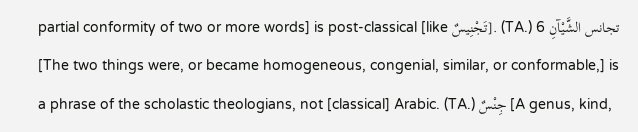partial conformity of two or more words] is post-classical [like تَجْنِيسٌ]. (TA.) 6 تجانس الشَّيْآنِ [The two things were, or became homogeneous, congenial, similar, or conformable,] is a phrase of the scholastic theologians, not [classical] Arabic. (TA.) جِنْسٌ [A genus, kind,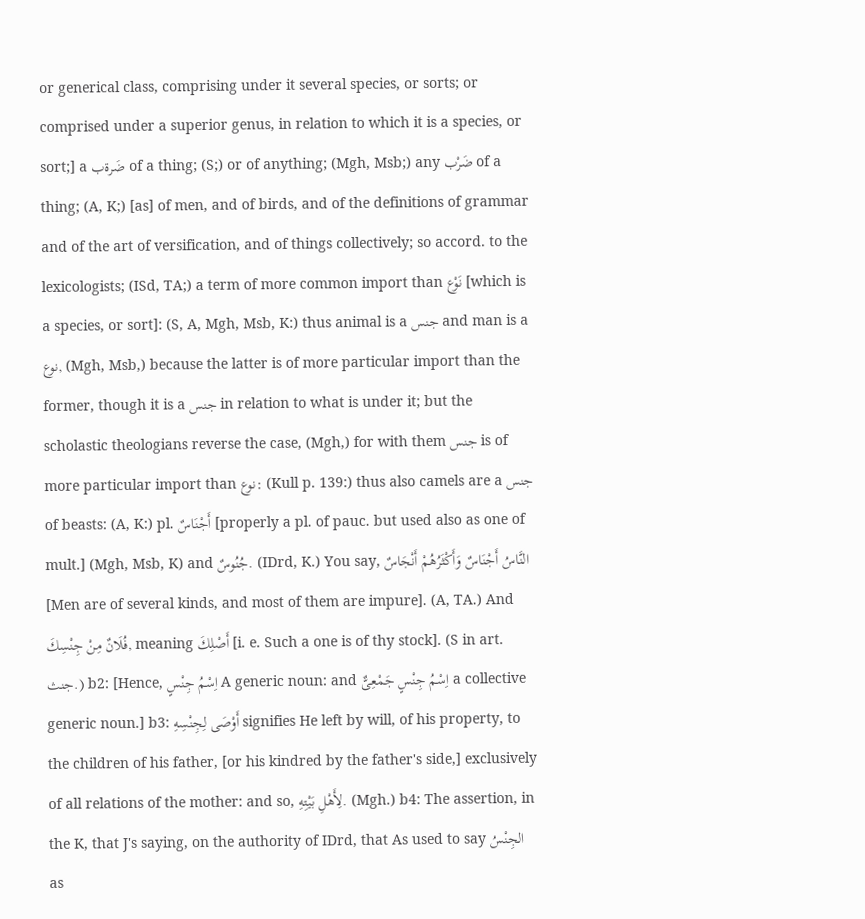or generical class, comprising under it several species, or sorts; or comprised under a superior genus, in relation to which it is a species, or sort;] a ضَرةب of a thing; (S;) or of anything; (Mgh, Msb;) any ضَرْب of a thing; (A, K;) [as] of men, and of birds, and of the definitions of grammar and of the art of versification, and of things collectively; so accord. to the lexicologists; (ISd, TA;) a term of more common import than نَوْع [which is a species, or sort]: (S, A, Mgh, Msb, K:) thus animal is a جنس and man is a نوع, (Mgh, Msb,) because the latter is of more particular import than the former, though it is a جنس in relation to what is under it; but the scholastic theologians reverse the case, (Mgh,) for with them جنس is of more particular import than نوع: (Kull p. 139:) thus also camels are a جنس of beasts: (A, K:) pl. أَجْنَاسٌ [properly a pl. of pauc. but used also as one of mult.] (Mgh, Msb, K) and جُنُوسٌ. (IDrd, K.) You say, النَّاسُ أَجْنَاسٌ وَأَكْثَرُهُمْ أَنْجَاسٌ [Men are of several kinds, and most of them are impure]. (A, TA.) And فُلَانٌ مِنْ جِنْسِكَ, meaning أَصْلِكَ [i. e. Such a one is of thy stock]. (S in art. جنث.) b2: [Hence, اِسْمُ جِنْسٍ A generic noun: and اِسْمُ جِنْسٍ جَمْعِىٌّ a collective generic noun.] b3: أَوْصَى لِجِنْسِهِ signifies He left by will, of his property, to the children of his father, [or his kindred by the father's side,] exclusively of all relations of the mother: and so, لِأَهْلِ بَيْتِهِ. (Mgh.) b4: The assertion, in the K, that J's saying, on the authority of IDrd, that As used to say الجِنْسُ as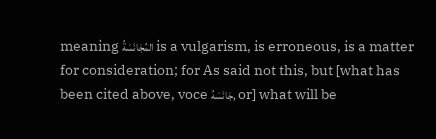meaning المُجَانَسَةُ is a vulgarism, is erroneous, is a matter for consideration; for As said not this, but [what has been cited above, voce جَانَسَهُ, or] what will be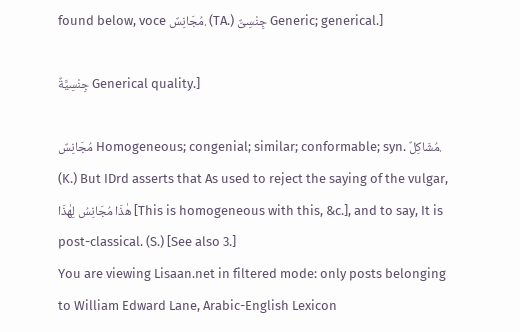found below, voce مُجَانِسٌ. (TA.) جِنْسِىٌّ Generic; generical.]

جِنْسِيَّةٌ Generical quality.]

مُجَانِسٌ Homogeneous; congenial; similar; conformable; syn. مُشَاكِلٌ. (K.) But IDrd asserts that As used to reject the saying of the vulgar, هٰذَا مُجَانِسُ لِهٰذَا [This is homogeneous with this, &c.], and to say, It is post-classical. (S.) [See also 3.]
You are viewing Lisaan.net in filtered mode: only posts belonging to William Edward Lane, Arabic-English Lexicon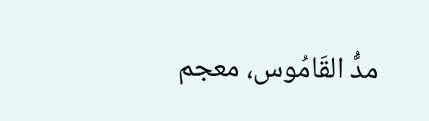مدُّ القَامُوس، معجم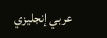عربي إنجليزي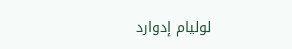لوليام إدوارد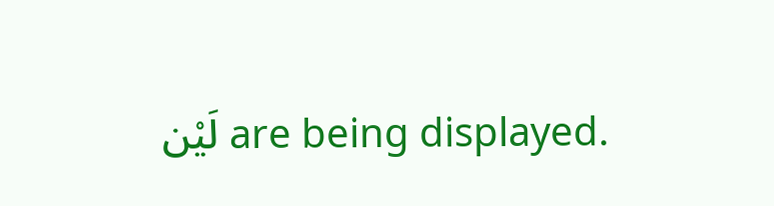لَيْن are being displayed.